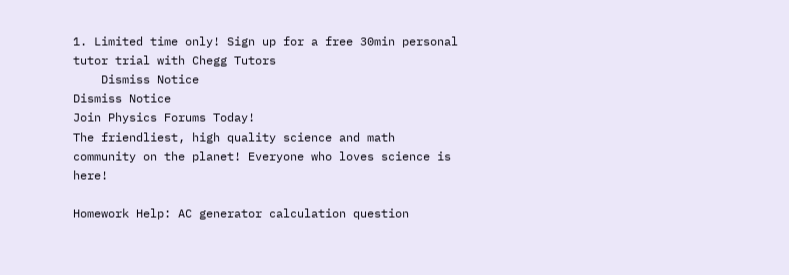1. Limited time only! Sign up for a free 30min personal tutor trial with Chegg Tutors
    Dismiss Notice
Dismiss Notice
Join Physics Forums Today!
The friendliest, high quality science and math community on the planet! Everyone who loves science is here!

Homework Help: AC generator calculation question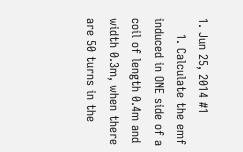1. Jun 25, 2014 #1
    1. Calculate the emf induced in ONE side of a coil of length 0.4m and width 0.3m, when there are 50 turns in the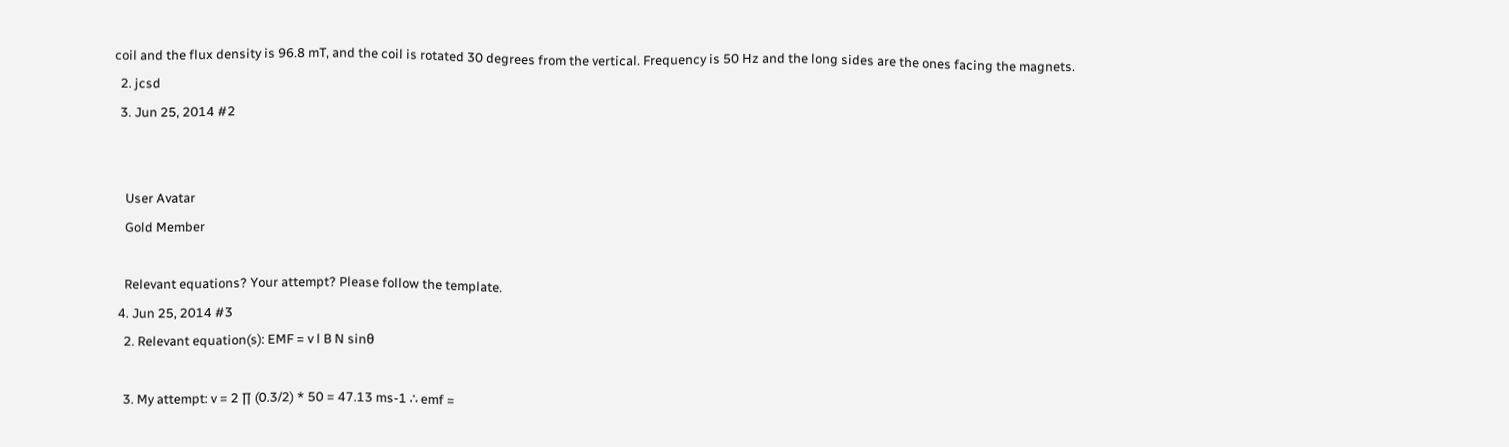coil and the flux density is 96.8 mT, and the coil is rotated 30 degrees from the vertical. Frequency is 50 Hz and the long sides are the ones facing the magnets.
  2. jcsd
  3. Jun 25, 2014 #2


    User Avatar
    Gold Member

    Relevant equations? Your attempt? Please follow the template.
  4. Jun 25, 2014 #3
    2. Relevant equation(s): EMF = v l B N sinθ

    3. My attempt: v = 2 ∏ (0.3/2) * 50 = 47.13 ms-1 ∴ emf =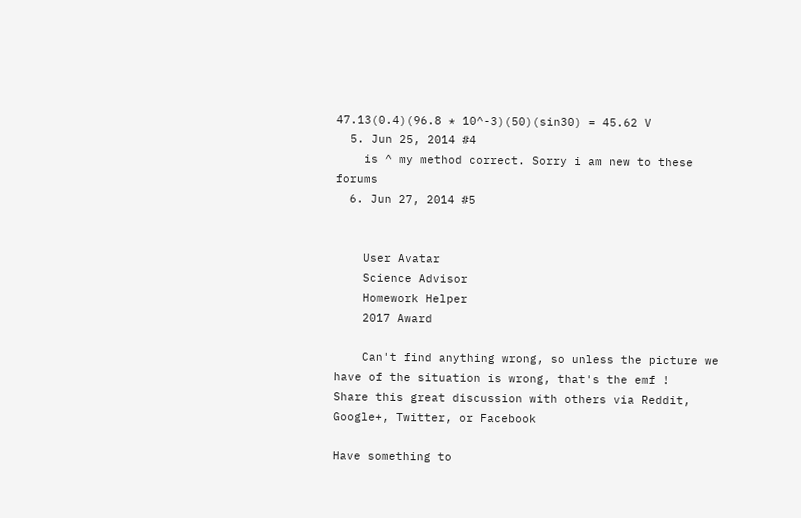47.13(0.4)(96.8 * 10^-3)(50)(sin30) = 45.62 V
  5. Jun 25, 2014 #4
    is ^ my method correct. Sorry i am new to these forums
  6. Jun 27, 2014 #5


    User Avatar
    Science Advisor
    Homework Helper
    2017 Award

    Can't find anything wrong, so unless the picture we have of the situation is wrong, that's the emf !
Share this great discussion with others via Reddit, Google+, Twitter, or Facebook

Have something to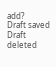add?
Draft saved Draft deleted